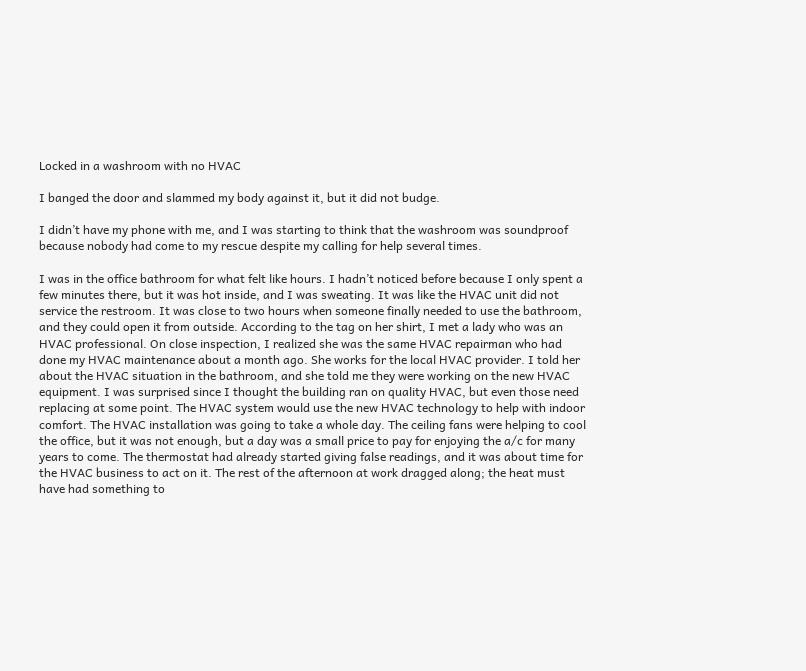Locked in a washroom with no HVAC

I banged the door and slammed my body against it, but it did not budge.

I didn’t have my phone with me, and I was starting to think that the washroom was soundproof because nobody had come to my rescue despite my calling for help several times.

I was in the office bathroom for what felt like hours. I hadn’t noticed before because I only spent a few minutes there, but it was hot inside, and I was sweating. It was like the HVAC unit did not service the restroom. It was close to two hours when someone finally needed to use the bathroom, and they could open it from outside. According to the tag on her shirt, I met a lady who was an HVAC professional. On close inspection, I realized she was the same HVAC repairman who had done my HVAC maintenance about a month ago. She works for the local HVAC provider. I told her about the HVAC situation in the bathroom, and she told me they were working on the new HVAC equipment. I was surprised since I thought the building ran on quality HVAC, but even those need replacing at some point. The HVAC system would use the new HVAC technology to help with indoor comfort. The HVAC installation was going to take a whole day. The ceiling fans were helping to cool the office, but it was not enough, but a day was a small price to pay for enjoying the a/c for many years to come. The thermostat had already started giving false readings, and it was about time for the HVAC business to act on it. The rest of the afternoon at work dragged along; the heat must have had something to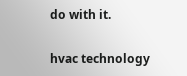do with it.

hvac technology